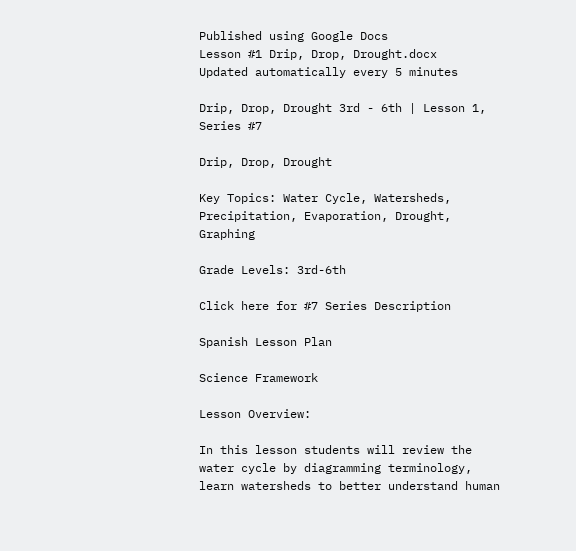Published using Google Docs
Lesson #1 Drip, Drop, Drought.docx
Updated automatically every 5 minutes

Drip, Drop, Drought 3rd - 6th | Lesson 1, Series #7

Drip, Drop, Drought

Key Topics: Water Cycle, Watersheds, Precipitation, Evaporation, Drought, Graphing

Grade Levels: 3rd-6th

Click here for #7 Series Description

Spanish Lesson Plan

Science Framework

Lesson Overview:

In this lesson students will review the water cycle by diagramming terminology, learn watersheds to better understand human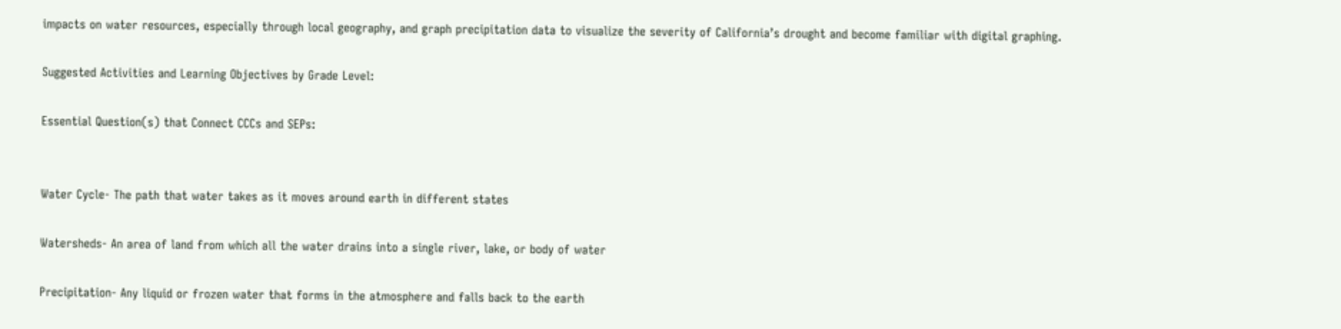impacts on water resources, especially through local geography, and graph precipitation data to visualize the severity of California’s drought and become familiar with digital graphing.

Suggested Activities and Learning Objectives by Grade Level:

Essential Question(s) that Connect CCCs and SEPs:


Water Cycle- The path that water takes as it moves around earth in different states

Watersheds- An area of land from which all the water drains into a single river, lake, or body of water

Precipitation- Any liquid or frozen water that forms in the atmosphere and falls back to the earth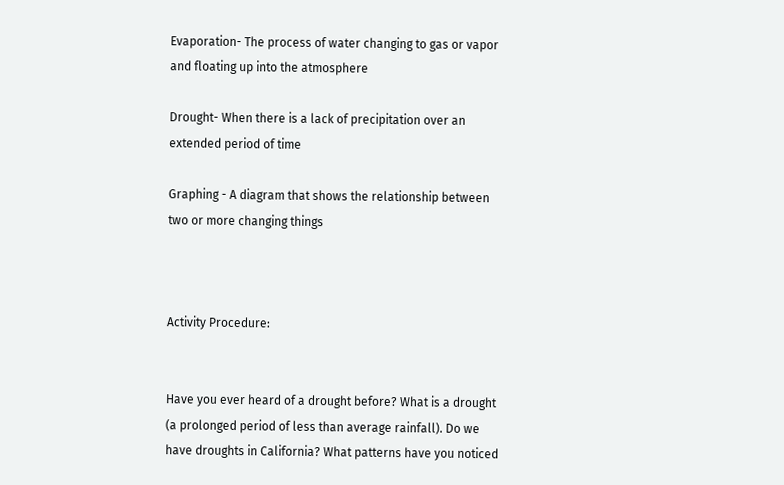Evaporation- The process of water changing to gas or vapor and floating up into the atmosphere

Drought- When there is a lack of precipitation over an extended period of time

Graphing - A diagram that shows the relationship between two or more changing things



Activity Procedure:


Have you ever heard of a drought before? What is a drought (a prolonged period of less than average rainfall). Do we have droughts in California? What patterns have you noticed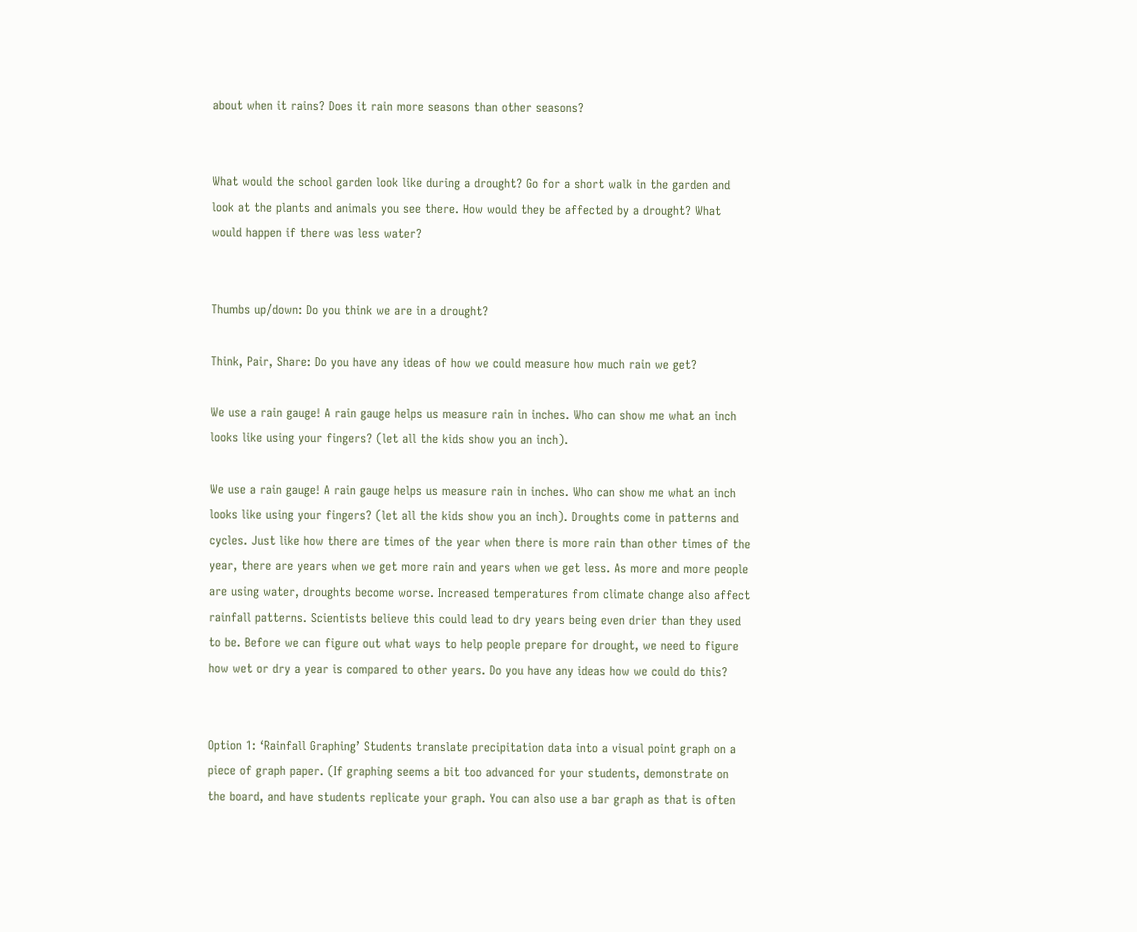about when it rains? Does it rain more seasons than other seasons?


What would the school garden look like during a drought? Go for a short walk in the garden and look at the plants and animals you see there. How would they be affected by a drought? What would happen if there was less water?


Thumbs up/down: Do you think we are in a drought?

Think, Pair, Share: Do you have any ideas of how we could measure how much rain we get?

We use a rain gauge! A rain gauge helps us measure rain in inches. Who can show me what an inch looks like using your fingers? (let all the kids show you an inch).

We use a rain gauge! A rain gauge helps us measure rain in inches. Who can show me what an inch looks like using your fingers? (let all the kids show you an inch). Droughts come in patterns and cycles. Just like how there are times of the year when there is more rain than other times of the year, there are years when we get more rain and years when we get less. As more and more people are using water, droughts become worse. Increased temperatures from climate change also affect rainfall patterns. Scientists believe this could lead to dry years being even drier than they used to be. Before we can figure out what ways to help people prepare for drought, we need to figure how wet or dry a year is compared to other years. Do you have any ideas how we could do this?


Option 1: ‘Rainfall Graphing’ Students translate precipitation data into a visual point graph on a piece of graph paper. (If graphing seems a bit too advanced for your students, demonstrate on the board, and have students replicate your graph. You can also use a bar graph as that is often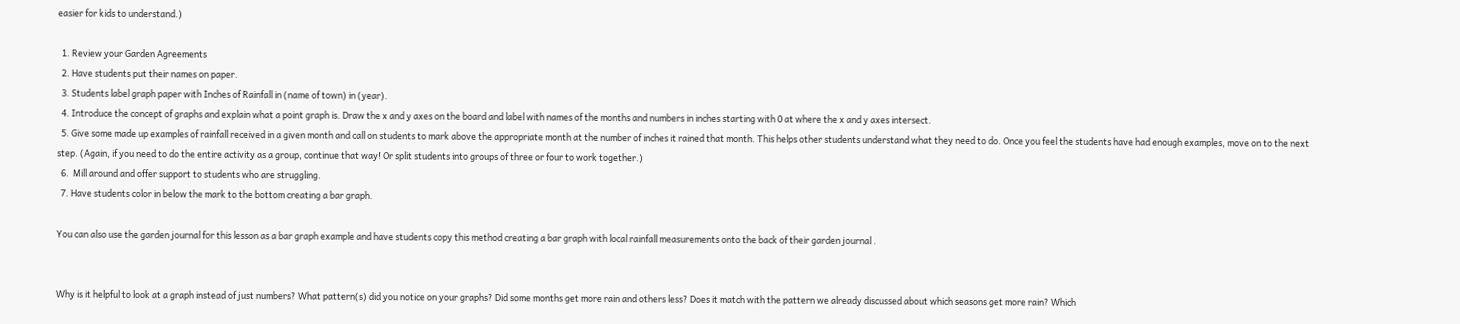easier for kids to understand.)

  1. Review your Garden Agreements
  2. Have students put their names on paper.
  3. Students label graph paper with Inches of Rainfall in (name of town) in (year).
  4. Introduce the concept of graphs and explain what a point graph is. Draw the x and y axes on the board and label with names of the months and numbers in inches starting with 0 at where the x and y axes intersect.
  5. Give some made up examples of rainfall received in a given month and call on students to mark above the appropriate month at the number of inches it rained that month. This helps other students understand what they need to do. Once you feel the students have had enough examples, move on to the next step. (Again, if you need to do the entire activity as a group, continue that way! Or split students into groups of three or four to work together.)
  6.  Mill around and offer support to students who are struggling.
  7. Have students color in below the mark to the bottom creating a bar graph.

You can also use the garden journal for this lesson as a bar graph example and have students copy this method creating a bar graph with local rainfall measurements onto the back of their garden journal .


Why is it helpful to look at a graph instead of just numbers? What pattern(s) did you notice on your graphs? Did some months get more rain and others less? Does it match with the pattern we already discussed about which seasons get more rain? Which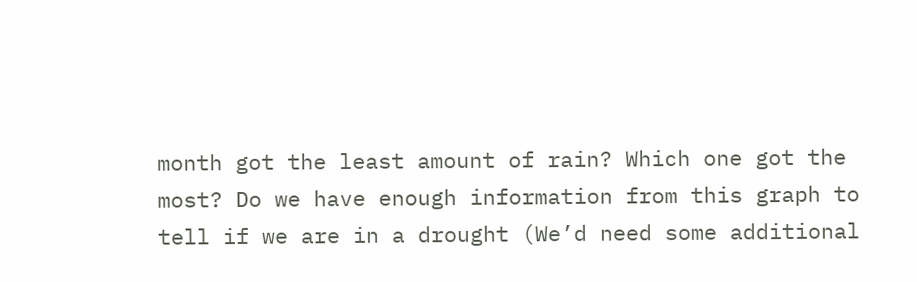month got the least amount of rain? Which one got the most? Do we have enough information from this graph to tell if we are in a drought (We’d need some additional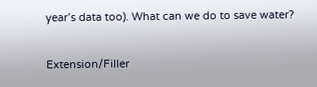year’s data too). What can we do to save water?

Extension/Filler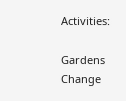Activities:

Gardens Change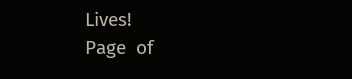Lives!                                                          Page  of